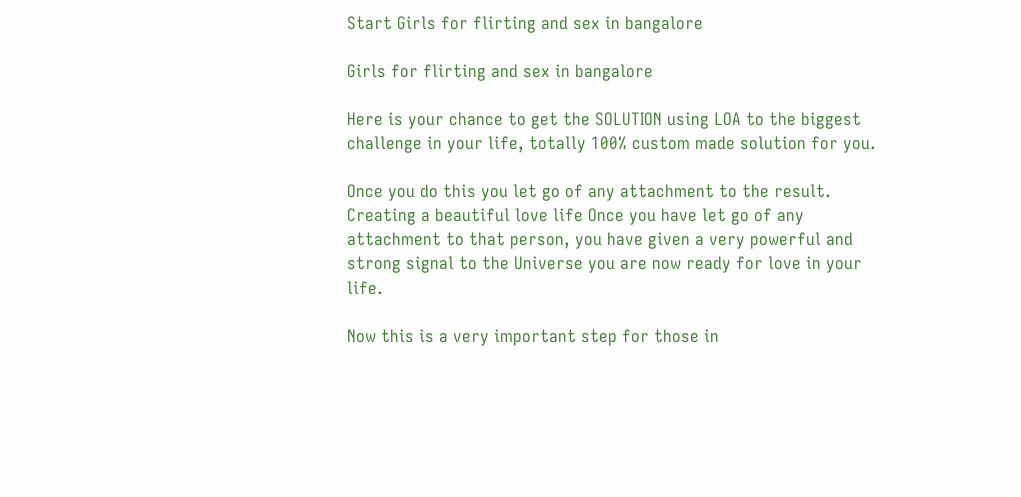Start Girls for flirting and sex in bangalore

Girls for flirting and sex in bangalore

Here is your chance to get the SOLUTION using LOA to the biggest challenge in your life, totally 100% custom made solution for you.

Once you do this you let go of any attachment to the result. Creating a beautiful love life Once you have let go of any attachment to that person, you have given a very powerful and strong signal to the Universe you are now ready for love in your life.

Now this is a very important step for those in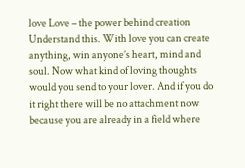love Love – the power behind creation Understand this. With love you can create anything, win anyone’s heart, mind and soul. Now what kind of loving thoughts would you send to your lover. And if you do it right there will be no attachment now because you are already in a field where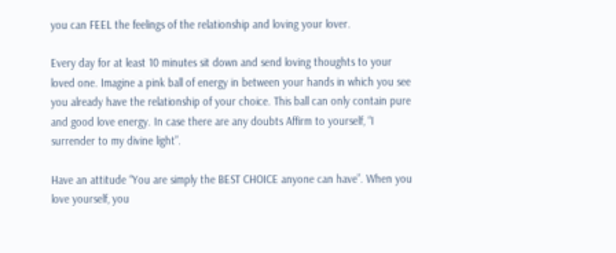you can FEEL the feelings of the relationship and loving your lover.

Every day for at least 10 minutes sit down and send loving thoughts to your loved one. Imagine a pink ball of energy in between your hands in which you see you already have the relationship of your choice. This ball can only contain pure and good love energy. In case there are any doubts Affirm to yourself, “I surrender to my divine light”.

Have an attitude “You are simply the BEST CHOICE anyone can have”. When you love yourself, you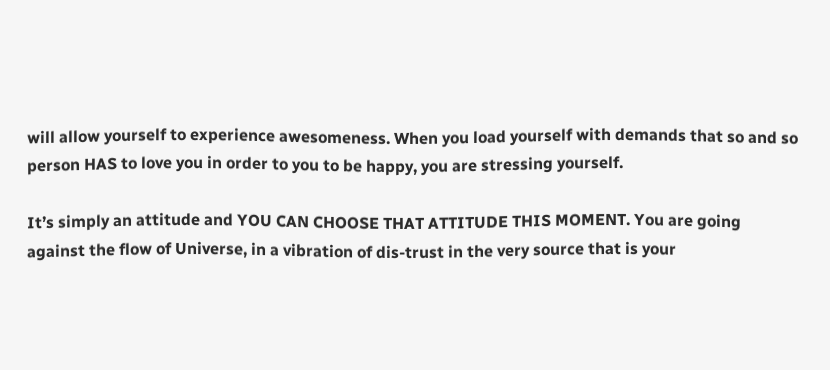will allow yourself to experience awesomeness. When you load yourself with demands that so and so person HAS to love you in order to you to be happy, you are stressing yourself.

It’s simply an attitude and YOU CAN CHOOSE THAT ATTITUDE THIS MOMENT. You are going against the flow of Universe, in a vibration of dis-trust in the very source that is your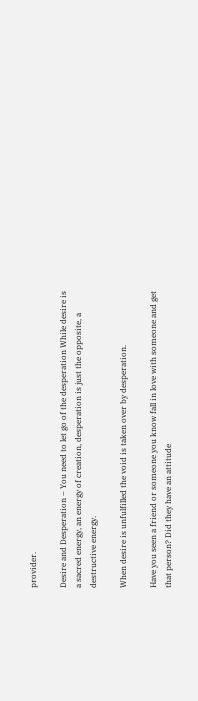provider.

Desire and Desperation – You need to let go of the desperation While desire is a sacred energy, an energy of creation, desperation is just the opposite, a destructive energy.

When desire is unfulfilled the void is taken over by desperation.

Have you seen a friend or someone you know fall in love with someone and get that person? Did they have an attitude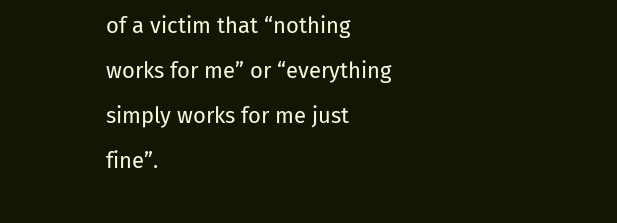of a victim that “nothing works for me” or “everything simply works for me just fine”.